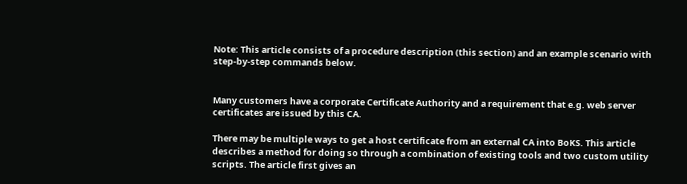Note: This article consists of a procedure description (this section) and an example scenario with step-by-step commands below.


Many customers have a corporate Certificate Authority and a requirement that e.g. web server certificates are issued by this CA.

There may be multiple ways to get a host certificate from an external CA into BoKS. This article describes a method for doing so through a combination of existing tools and two custom utility scripts. The article first gives an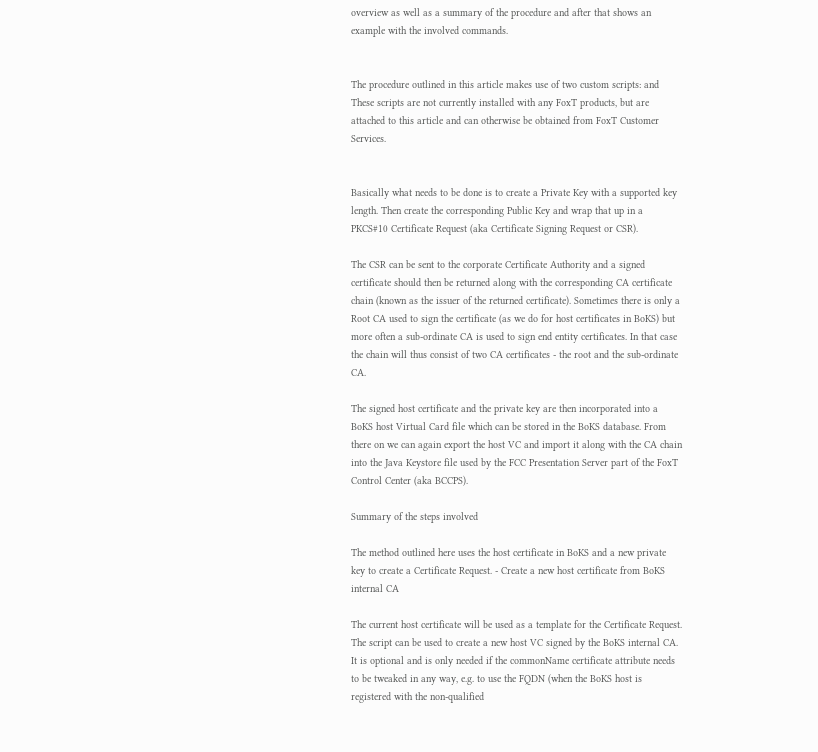overview as well as a summary of the procedure and after that shows an example with the involved commands.


The procedure outlined in this article makes use of two custom scripts: and These scripts are not currently installed with any FoxT products, but are attached to this article and can otherwise be obtained from FoxT Customer Services.


Basically what needs to be done is to create a Private Key with a supported key length. Then create the corresponding Public Key and wrap that up in a PKCS#10 Certificate Request (aka Certificate Signing Request or CSR).

The CSR can be sent to the corporate Certificate Authority and a signed certificate should then be returned along with the corresponding CA certificate chain (known as the issuer of the returned certificate). Sometimes there is only a Root CA used to sign the certificate (as we do for host certificates in BoKS) but more often a sub-ordinate CA is used to sign end entity certificates. In that case the chain will thus consist of two CA certificates - the root and the sub-ordinate CA.

The signed host certificate and the private key are then incorporated into a BoKS host Virtual Card file which can be stored in the BoKS database. From there on we can again export the host VC and import it along with the CA chain into the Java Keystore file used by the FCC Presentation Server part of the FoxT Control Center (aka BCCPS).

Summary of the steps involved

The method outlined here uses the host certificate in BoKS and a new private key to create a Certificate Request. - Create a new host certificate from BoKS internal CA

The current host certificate will be used as a template for the Certificate Request. The script can be used to create a new host VC signed by the BoKS internal CA. It is optional and is only needed if the commonName certificate attribute needs to be tweaked in any way, e.g. to use the FQDN (when the BoKS host is registered with the non-qualified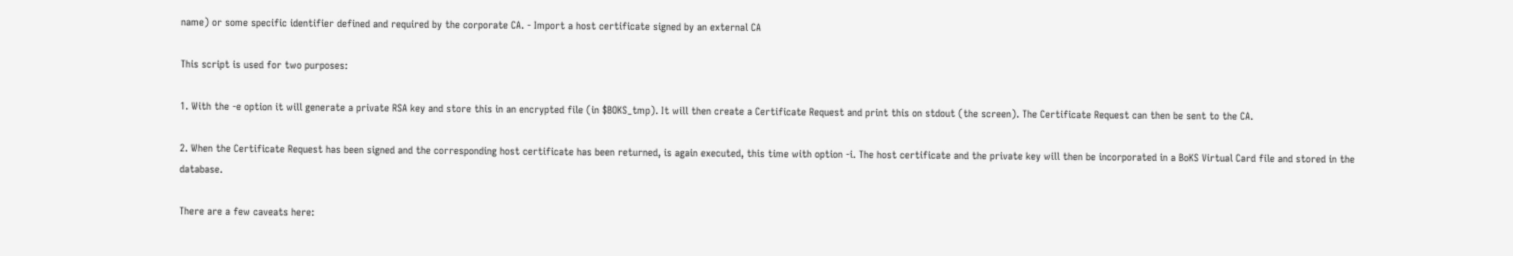name) or some specific identifier defined and required by the corporate CA. - Import a host certificate signed by an external CA

This script is used for two purposes:

1. With the -e option it will generate a private RSA key and store this in an encrypted file (in $BOKS_tmp). It will then create a Certificate Request and print this on stdout (the screen). The Certificate Request can then be sent to the CA.

2. When the Certificate Request has been signed and the corresponding host certificate has been returned, is again executed, this time with option -i. The host certificate and the private key will then be incorporated in a BoKS Virtual Card file and stored in the database.

There are a few caveats here: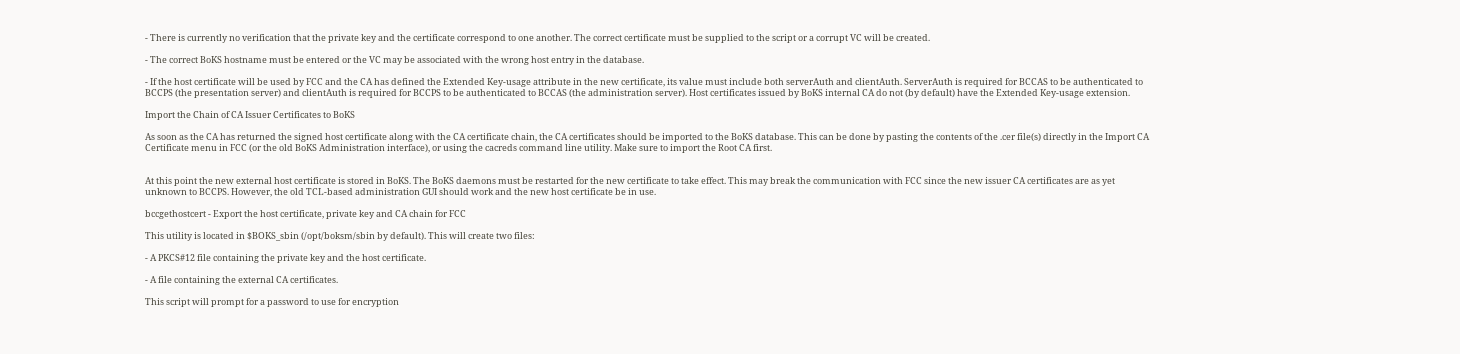- There is currently no verification that the private key and the certificate correspond to one another. The correct certificate must be supplied to the script or a corrupt VC will be created.

- The correct BoKS hostname must be entered or the VC may be associated with the wrong host entry in the database.

- If the host certificate will be used by FCC and the CA has defined the Extended Key-usage attribute in the new certificate, its value must include both serverAuth and clientAuth. ServerAuth is required for BCCAS to be authenticated to BCCPS (the presentation server) and clientAuth is required for BCCPS to be authenticated to BCCAS (the administration server). Host certificates issued by BoKS internal CA do not (by default) have the Extended Key-usage extension.

Import the Chain of CA Issuer Certificates to BoKS

As soon as the CA has returned the signed host certificate along with the CA certificate chain, the CA certificates should be imported to the BoKS database. This can be done by pasting the contents of the .cer file(s) directly in the Import CA Certificate menu in FCC (or the old BoKS Administration interface), or using the cacreds command line utility. Make sure to import the Root CA first.


At this point the new external host certificate is stored in BoKS. The BoKS daemons must be restarted for the new certificate to take effect. This may break the communication with FCC since the new issuer CA certificates are as yet unknown to BCCPS. However, the old TCL-based administration GUI should work and the new host certificate be in use.

bccgethostcert - Export the host certificate, private key and CA chain for FCC

This utility is located in $BOKS_sbin (/opt/boksm/sbin by default). This will create two files:

- A PKCS#12 file containing the private key and the host certificate.

- A file containing the external CA certificates.

This script will prompt for a password to use for encryption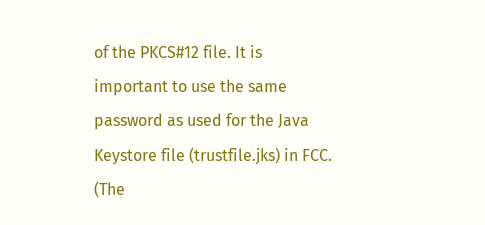of the PKCS#12 file. It is important to use the same password as used for the Java Keystore file (trustfile.jks) in FCC. (The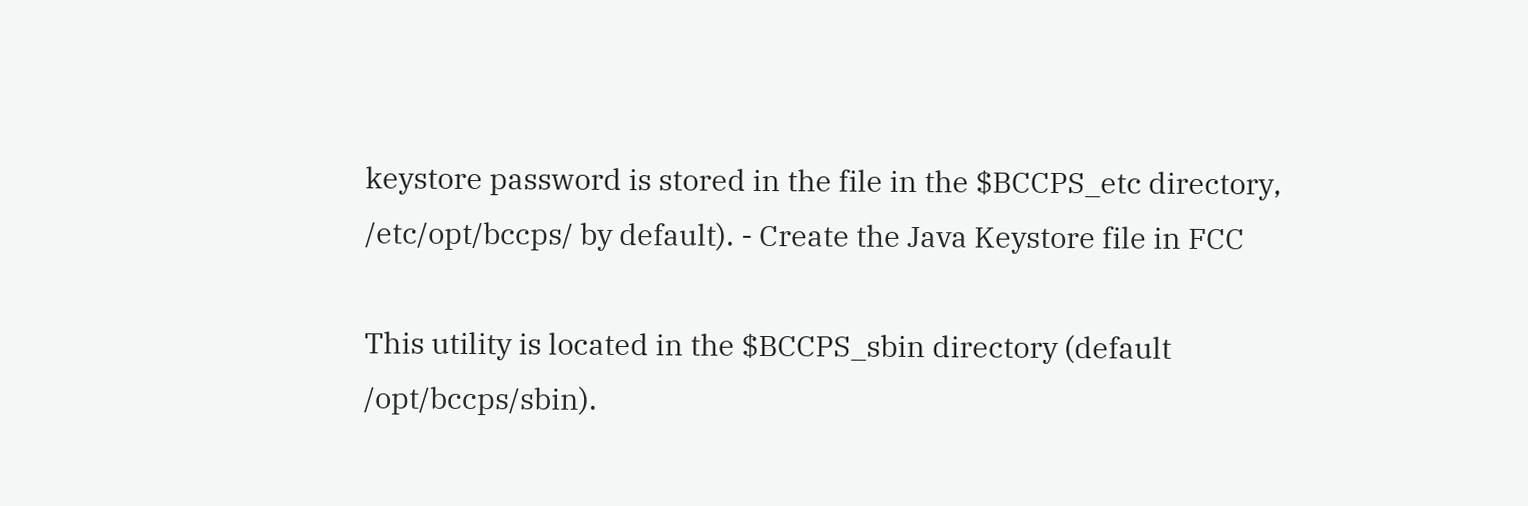keystore password is stored in the file in the $BCCPS_etc directory, /etc/opt/bccps/ by default). - Create the Java Keystore file in FCC

This utility is located in the $BCCPS_sbin directory (default /opt/bccps/sbin).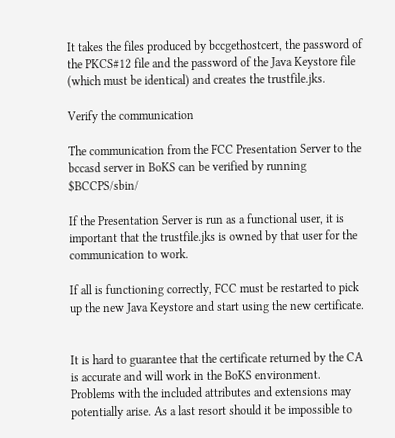It takes the files produced by bccgethostcert, the password of the PKCS#12 file and the password of the Java Keystore file (which must be identical) and creates the trustfile.jks.

Verify the communication

The communication from the FCC Presentation Server to the bccasd server in BoKS can be verified by running $BCCPS/sbin/

If the Presentation Server is run as a functional user, it is important that the trustfile.jks is owned by that user for the communication to work.

If all is functioning correctly, FCC must be restarted to pick up the new Java Keystore and start using the new certificate.


It is hard to guarantee that the certificate returned by the CA is accurate and will work in the BoKS environment. Problems with the included attributes and extensions may potentially arise. As a last resort should it be impossible to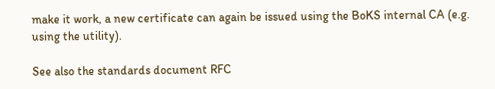make it work, a new certificate can again be issued using the BoKS internal CA (e.g. using the utility).

See also the standards document RFC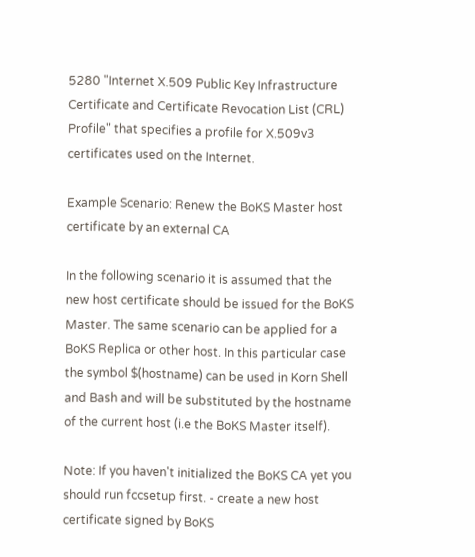5280 "Internet X.509 Public Key Infrastructure Certificate and Certificate Revocation List (CRL) Profile" that specifies a profile for X.509v3 certificates used on the Internet.

Example Scenario: Renew the BoKS Master host certificate by an external CA

In the following scenario it is assumed that the new host certificate should be issued for the BoKS Master. The same scenario can be applied for a BoKS Replica or other host. In this particular case the symbol $(hostname) can be used in Korn Shell and Bash and will be substituted by the hostname of the current host (i.e the BoKS Master itself).

Note: If you haven't initialized the BoKS CA yet you should run fccsetup first. - create a new host certificate signed by BoKS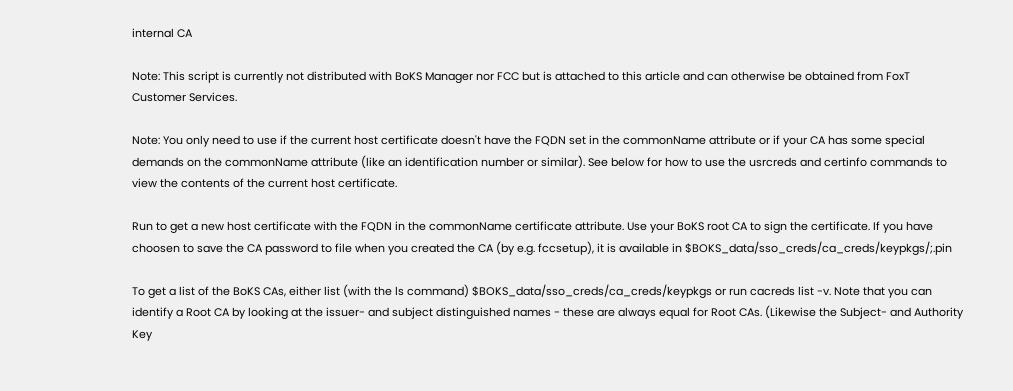internal CA

Note: This script is currently not distributed with BoKS Manager nor FCC but is attached to this article and can otherwise be obtained from FoxT Customer Services.

Note: You only need to use if the current host certificate doesn't have the FQDN set in the commonName attribute or if your CA has some special demands on the commonName attribute (like an identification number or similar). See below for how to use the usrcreds and certinfo commands to view the contents of the current host certificate.

Run to get a new host certificate with the FQDN in the commonName certificate attribute. Use your BoKS root CA to sign the certificate. If you have choosen to save the CA password to file when you created the CA (by e.g. fccsetup), it is available in $BOKS_data/sso_creds/ca_creds/keypkgs/;.pin

To get a list of the BoKS CAs, either list (with the ls command) $BOKS_data/sso_creds/ca_creds/keypkgs or run cacreds list -v. Note that you can identify a Root CA by looking at the issuer- and subject distinguished names - these are always equal for Root CAs. (Likewise the Subject- and Authority Key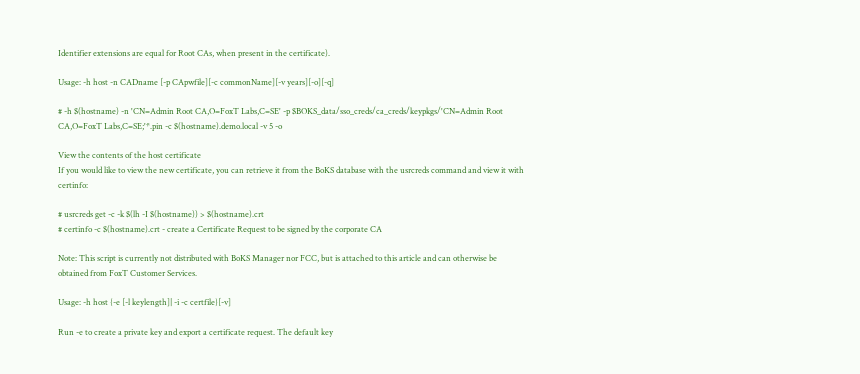Identifier extensions are equal for Root CAs, when present in the certificate).

Usage: -h host -n CADname [-p CApwfile][-c commonName][-v years][-o][-q]

# -h $(hostname) -n 'CN=Admin Root CA,O=FoxT Labs,C=SE' -p $BOKS_data/sso_creds/ca_creds/keypkgs/'CN=Admin Root CA,O=FoxT Labs,C=SE;'*.pin -c $(hostname).demo.local -v 5 -o

View the contents of the host certificate
If you would like to view the new certificate, you can retrieve it from the BoKS database with the usrcreds command and view it with certinfo:

# usrcreds get -c -k $(lh -I $(hostname)) > $(hostname).crt
# certinfo -c $(hostname).crt - create a Certificate Request to be signed by the corporate CA

Note: This script is currently not distributed with BoKS Manager nor FCC, but is attached to this article and can otherwise be obtained from FoxT Customer Services.

Usage: -h host {-e [-l keylength]| -i -c certfile}[-v]

Run -e to create a private key and export a certificate request. The default key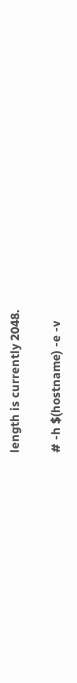length is currently 2048.

# -h $(hostname) -e -v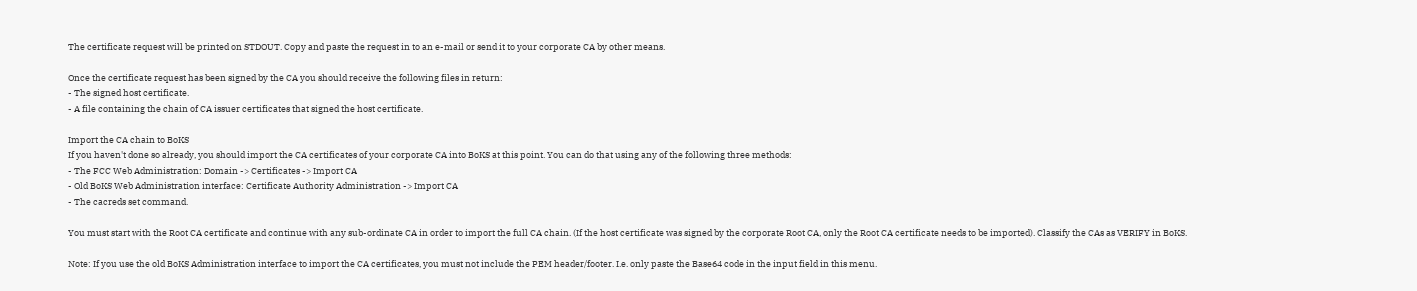The certificate request will be printed on STDOUT. Copy and paste the request in to an e-mail or send it to your corporate CA by other means.

Once the certificate request has been signed by the CA you should receive the following files in return:
- The signed host certificate.
- A file containing the chain of CA issuer certificates that signed the host certificate.

Import the CA chain to BoKS
If you haven't done so already, you should import the CA certificates of your corporate CA into BoKS at this point. You can do that using any of the following three methods:
- The FCC Web Administration: Domain -> Certificates -> Import CA
- Old BoKS Web Administration interface: Certificate Authority Administration -> Import CA
- The cacreds set command.

You must start with the Root CA certificate and continue with any sub-ordinate CA in order to import the full CA chain. (If the host certificate was signed by the corporate Root CA, only the Root CA certificate needs to be imported). Classify the CAs as VERIFY in BoKS.

Note: If you use the old BoKS Administration interface to import the CA certificates, you must not include the PEM header/footer. I.e. only paste the Base64 code in the input field in this menu.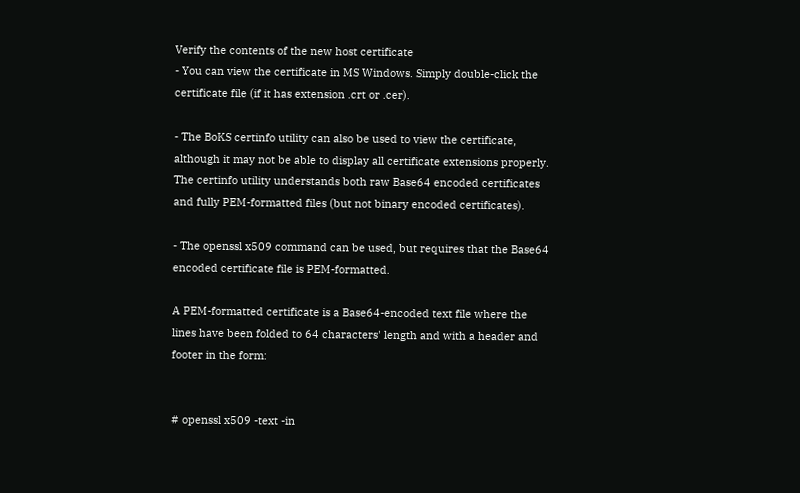Verify the contents of the new host certificate
- You can view the certificate in MS Windows. Simply double-click the certificate file (if it has extension .crt or .cer).

- The BoKS certinfo utility can also be used to view the certificate, although it may not be able to display all certificate extensions properly. The certinfo utility understands both raw Base64 encoded certificates and fully PEM-formatted files (but not binary encoded certificates).

- The openssl x509 command can be used, but requires that the Base64 encoded certificate file is PEM-formatted.

A PEM-formatted certificate is a Base64-encoded text file where the lines have been folded to 64 characters' length and with a header and footer in the form:


# openssl x509 -text -in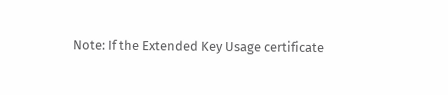Note: If the Extended Key Usage certificate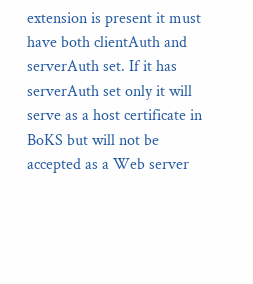extension is present it must have both clientAuth and serverAuth set. If it has serverAuth set only it will serve as a host certificate in BoKS but will not be accepted as a Web server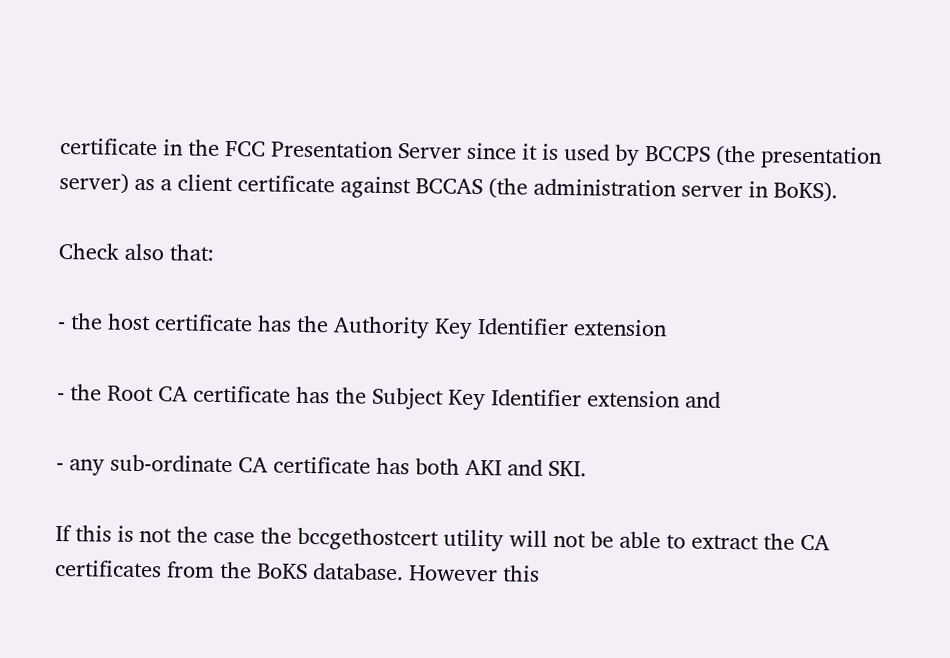certificate in the FCC Presentation Server since it is used by BCCPS (the presentation server) as a client certificate against BCCAS (the administration server in BoKS).

Check also that:

- the host certificate has the Authority Key Identifier extension

- the Root CA certificate has the Subject Key Identifier extension and

- any sub-ordinate CA certificate has both AKI and SKI.

If this is not the case the bccgethostcert utility will not be able to extract the CA certificates from the BoKS database. However this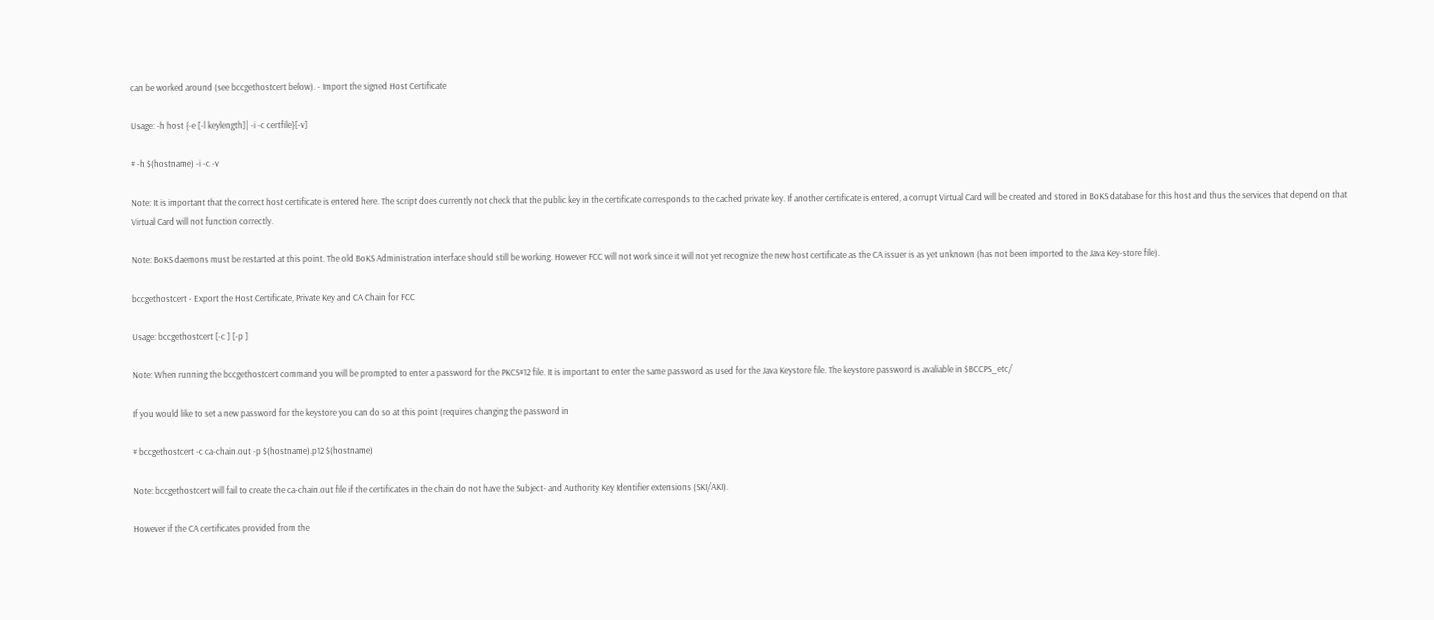can be worked around (see bccgethostcert below). - Import the signed Host Certificate

Usage: -h host {-e [-l keylength]| -i -c certfile}[-v]

# -h $(hostname) -i -c -v

Note: It is important that the correct host certificate is entered here. The script does currently not check that the public key in the certificate corresponds to the cached private key. If another certificate is entered, a corrupt Virtual Card will be created and stored in BoKS database for this host and thus the services that depend on that Virtual Card will not function correctly.

Note: BoKS daemons must be restarted at this point. The old BoKS Administration interface should still be working. However FCC will not work since it will not yet recognize the new host certificate as the CA issuer is as yet unknown (has not been imported to the Java Key-store file).

bccgethostcert - Export the Host Certificate, Private Key and CA Chain for FCC

Usage: bccgethostcert [-c ] [-p ]

Note: When running the bccgethostcert command you will be prompted to enter a password for the PKCS#12 file. It is important to enter the same password as used for the Java Keystore file. The keystore password is avaliable in $BCCPS_etc/

If you would like to set a new password for the keystore you can do so at this point (requires changing the password in

# bccgethostcert -c ca-chain.out -p $(hostname).p12 $(hostname)

Note: bccgethostcert will fail to create the ca-chain.out file if the certificates in the chain do not have the Subject- and Authority Key Identifier extensions (SKI/AKI).

However if the CA certificates provided from the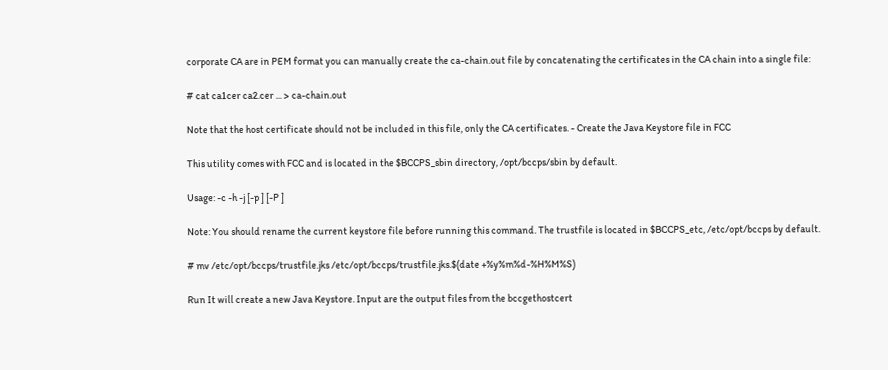corporate CA are in PEM format you can manually create the ca-chain.out file by concatenating the certificates in the CA chain into a single file:

# cat ca1cer ca2.cer ... > ca-chain.out

Note that the host certificate should not be included in this file, only the CA certificates. - Create the Java Keystore file in FCC

This utility comes with FCC and is located in the $BCCPS_sbin directory, /opt/bccps/sbin by default.

Usage: -c -h -j [-p ] [-P ]

Note: You should rename the current keystore file before running this command. The trustfile is located in $BCCPS_etc, /etc/opt/bccps by default.

# mv /etc/opt/bccps/trustfile.jks /etc/opt/bccps/trustfile.jks.$(date +%y%m%d-%H%M%S)

Run It will create a new Java Keystore. Input are the output files from the bccgethostcert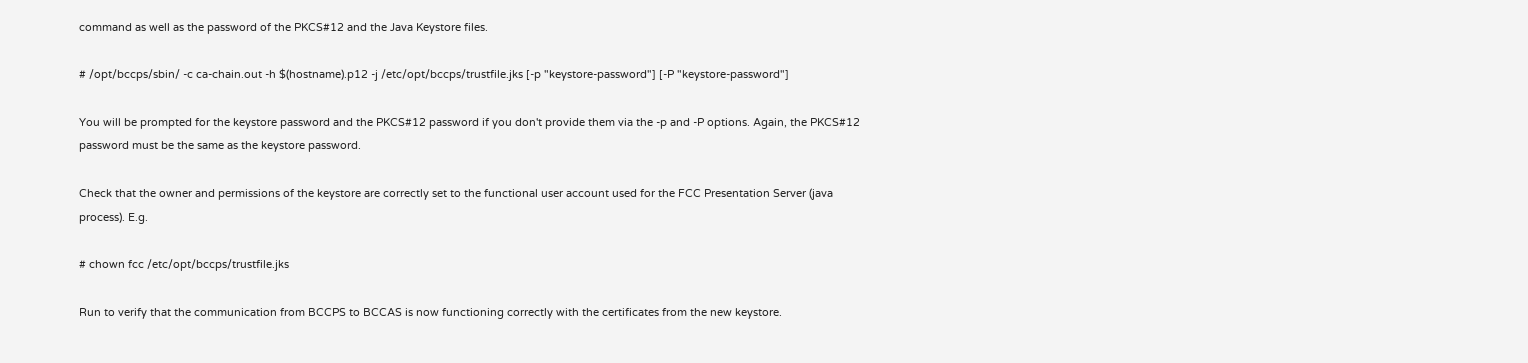command as well as the password of the PKCS#12 and the Java Keystore files.

# /opt/bccps/sbin/ -c ca-chain.out -h $(hostname).p12 -j /etc/opt/bccps/trustfile.jks [-p "keystore-password"] [-P "keystore-password"]

You will be prompted for the keystore password and the PKCS#12 password if you don't provide them via the -p and -P options. Again, the PKCS#12 password must be the same as the keystore password.

Check that the owner and permissions of the keystore are correctly set to the functional user account used for the FCC Presentation Server (java process). E.g.

# chown fcc /etc/opt/bccps/trustfile.jks

Run to verify that the communication from BCCPS to BCCAS is now functioning correctly with the certificates from the new keystore.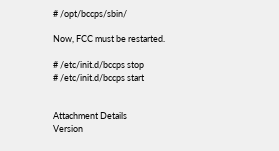# /opt/bccps/sbin/

Now, FCC must be restarted.

# /etc/init.d/bccps stop
# /etc/init.d/bccps start


Attachment Details
Version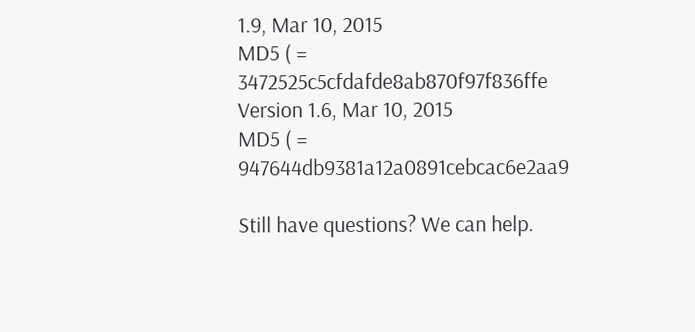1.9, Mar 10, 2015
MD5 ( = 3472525c5cfdafde8ab870f97f836ffe
Version 1.6, Mar 10, 2015
MD5 ( = 947644db9381a12a0891cebcac6e2aa9

Still have questions? We can help.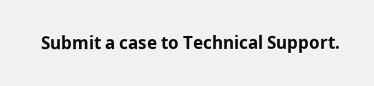Submit a case to Technical Support.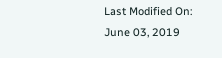Last Modified On: June 03, 2019